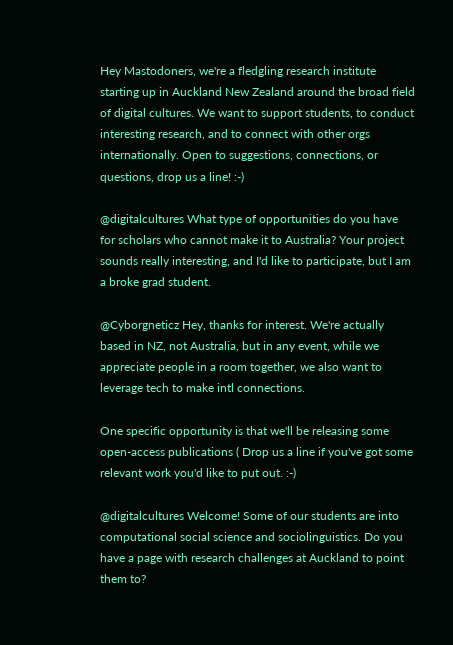Hey Mastodoners, we're a fledgling research institute starting up in Auckland New Zealand around the broad field of digital cultures. We want to support students, to conduct interesting research, and to connect with other orgs internationally. Open to suggestions, connections, or questions, drop us a line! :-)

@digitalcultures What type of opportunities do you have for scholars who cannot make it to Australia? Your project sounds really interesting, and I'd like to participate, but I am a broke grad student.

@Cyborgneticz Hey, thanks for interest. We're actually based in NZ, not Australia, but in any event, while we appreciate people in a room together, we also want to leverage tech to make intl connections.

One specific opportunity is that we'll be releasing some open-access publications ( Drop us a line if you've got some relevant work you'd like to put out. :-)

@digitalcultures Welcome! Some of our students are into computational social science and sociolinguistics. Do you have a page with research challenges at Auckland to point them to?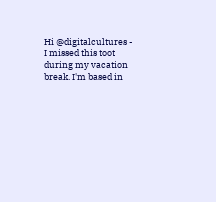Hi @digitalcultures - I missed this toot during my vacation break. I'm based in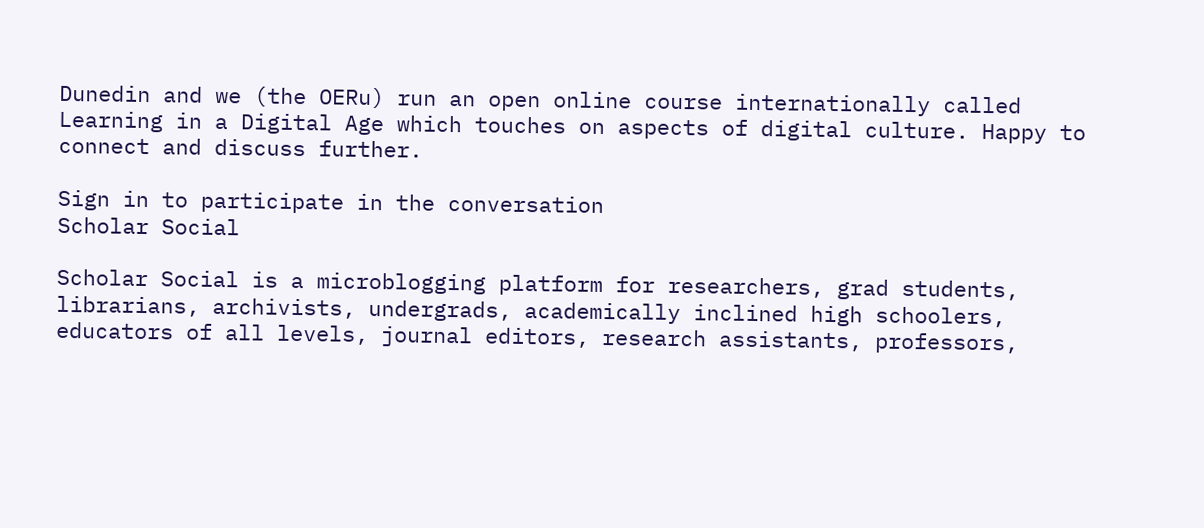Dunedin and we (the OERu) run an open online course internationally called Learning in a Digital Age which touches on aspects of digital culture. Happy to connect and discuss further.

Sign in to participate in the conversation
Scholar Social

Scholar Social is a microblogging platform for researchers, grad students, librarians, archivists, undergrads, academically inclined high schoolers, educators of all levels, journal editors, research assistants, professors,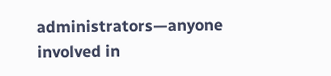administrators—anyone involved in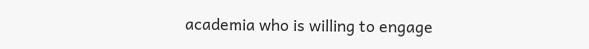academia who is willing to engage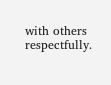with others respectfully.